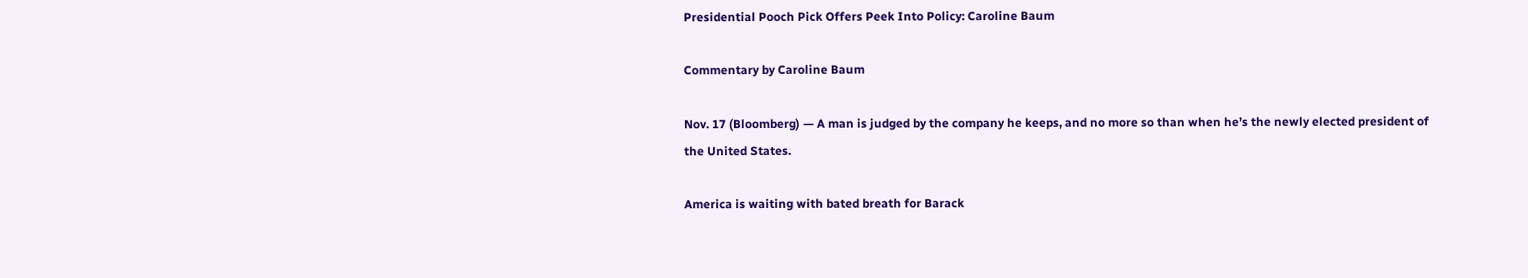Presidential Pooch Pick Offers Peek Into Policy: Caroline Baum

Commentary by Caroline Baum

Nov. 17 (Bloomberg) — A man is judged by the company he keeps, and no more so than when he’s the newly elected president of the United States.

America is waiting with bated breath for Barack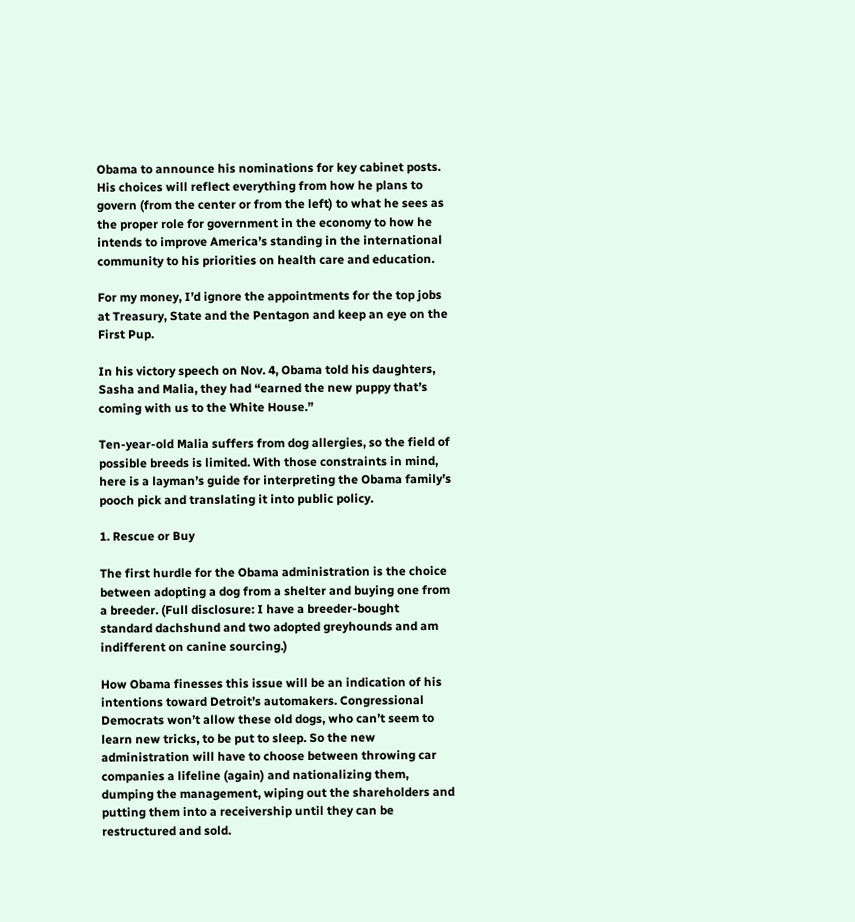Obama to announce his nominations for key cabinet posts. His choices will reflect everything from how he plans to govern (from the center or from the left) to what he sees as the proper role for government in the economy to how he intends to improve America’s standing in the international community to his priorities on health care and education.

For my money, I’d ignore the appointments for the top jobs at Treasury, State and the Pentagon and keep an eye on the First Pup.

In his victory speech on Nov. 4, Obama told his daughters, Sasha and Malia, they had “earned the new puppy that’s coming with us to the White House.”

Ten-year-old Malia suffers from dog allergies, so the field of possible breeds is limited. With those constraints in mind, here is a layman’s guide for interpreting the Obama family’s pooch pick and translating it into public policy.

1. Rescue or Buy

The first hurdle for the Obama administration is the choice between adopting a dog from a shelter and buying one from a breeder. (Full disclosure: I have a breeder-bought standard dachshund and two adopted greyhounds and am indifferent on canine sourcing.)

How Obama finesses this issue will be an indication of his intentions toward Detroit’s automakers. Congressional Democrats won’t allow these old dogs, who can’t seem to learn new tricks, to be put to sleep. So the new administration will have to choose between throwing car companies a lifeline (again) and nationalizing them, dumping the management, wiping out the shareholders and putting them into a receivership until they can be restructured and sold.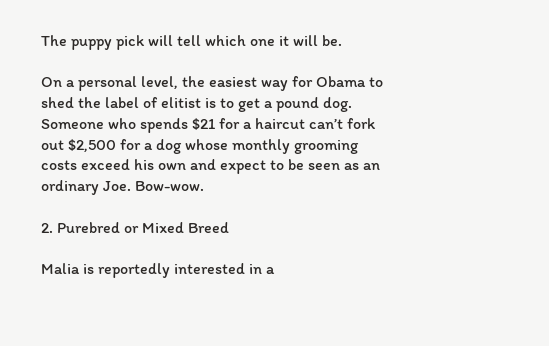The puppy pick will tell which one it will be.

On a personal level, the easiest way for Obama to shed the label of elitist is to get a pound dog. Someone who spends $21 for a haircut can’t fork out $2,500 for a dog whose monthly grooming costs exceed his own and expect to be seen as an ordinary Joe. Bow-wow.

2. Purebred or Mixed Breed

Malia is reportedly interested in a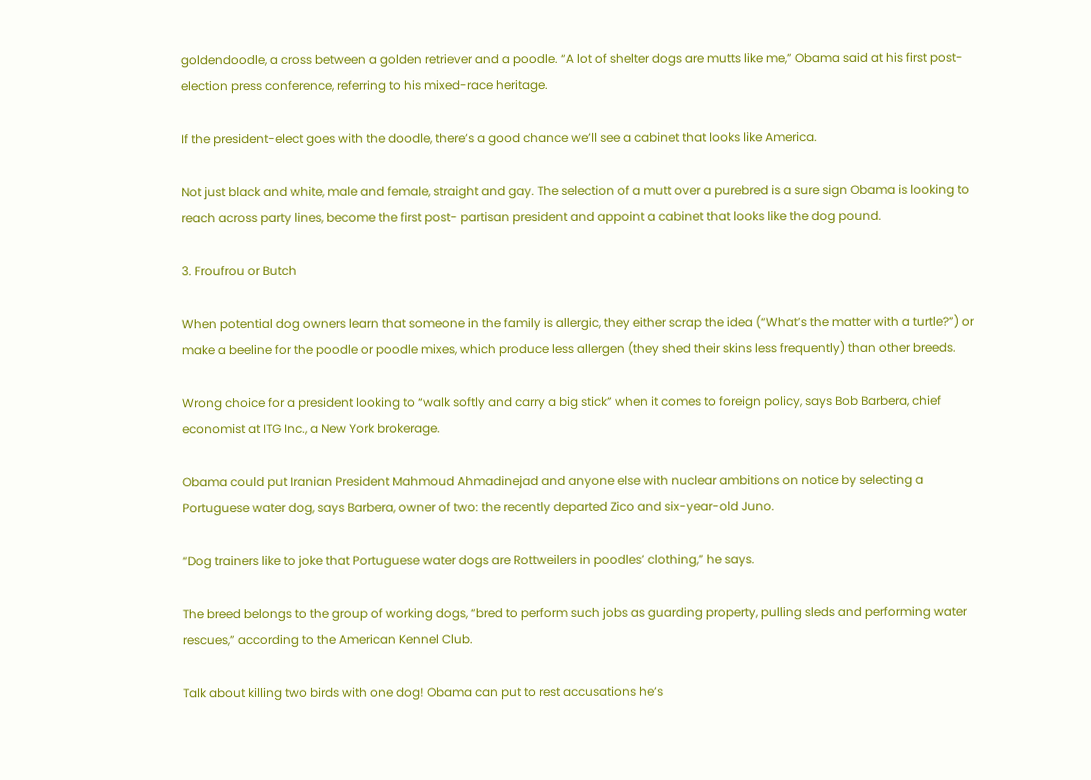goldendoodle, a cross between a golden retriever and a poodle. “A lot of shelter dogs are mutts like me,” Obama said at his first post-election press conference, referring to his mixed-race heritage.

If the president-elect goes with the doodle, there’s a good chance we’ll see a cabinet that looks like America.

Not just black and white, male and female, straight and gay. The selection of a mutt over a purebred is a sure sign Obama is looking to reach across party lines, become the first post- partisan president and appoint a cabinet that looks like the dog pound.

3. Froufrou or Butch

When potential dog owners learn that someone in the family is allergic, they either scrap the idea (“What’s the matter with a turtle?”) or make a beeline for the poodle or poodle mixes, which produce less allergen (they shed their skins less frequently) than other breeds.

Wrong choice for a president looking to “walk softly and carry a big stick” when it comes to foreign policy, says Bob Barbera, chief economist at ITG Inc., a New York brokerage.

Obama could put Iranian President Mahmoud Ahmadinejad and anyone else with nuclear ambitions on notice by selecting a Portuguese water dog, says Barbera, owner of two: the recently departed Zico and six-year-old Juno.

“Dog trainers like to joke that Portuguese water dogs are Rottweilers in poodles’ clothing,” he says.

The breed belongs to the group of working dogs, “bred to perform such jobs as guarding property, pulling sleds and performing water rescues,” according to the American Kennel Club.

Talk about killing two birds with one dog! Obama can put to rest accusations he’s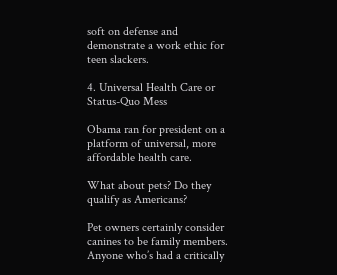soft on defense and demonstrate a work ethic for teen slackers.

4. Universal Health Care or Status-Quo Mess

Obama ran for president on a platform of universal, more affordable health care.

What about pets? Do they qualify as Americans?

Pet owners certainly consider canines to be family members. Anyone who’s had a critically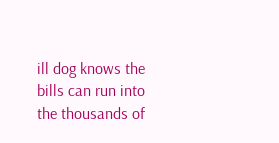ill dog knows the bills can run into the thousands of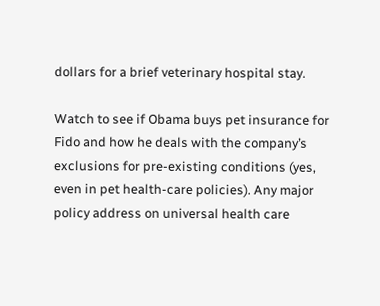dollars for a brief veterinary hospital stay.

Watch to see if Obama buys pet insurance for Fido and how he deals with the company’s exclusions for pre-existing conditions (yes, even in pet health-care policies). Any major policy address on universal health care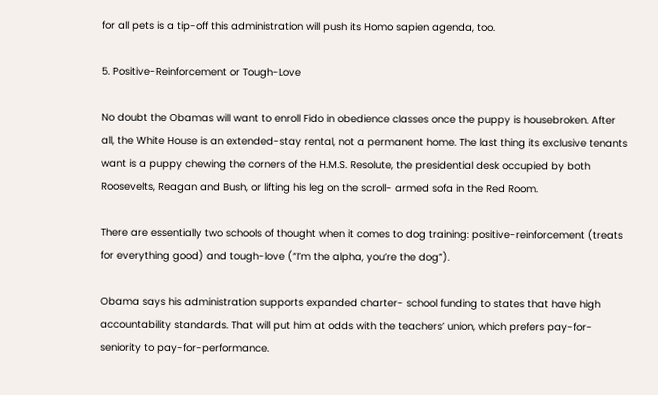for all pets is a tip-off this administration will push its Homo sapien agenda, too.

5. Positive-Reinforcement or Tough-Love

No doubt the Obamas will want to enroll Fido in obedience classes once the puppy is housebroken. After all, the White House is an extended-stay rental, not a permanent home. The last thing its exclusive tenants want is a puppy chewing the corners of the H.M.S. Resolute, the presidential desk occupied by both Roosevelts, Reagan and Bush, or lifting his leg on the scroll- armed sofa in the Red Room.

There are essentially two schools of thought when it comes to dog training: positive-reinforcement (treats for everything good) and tough-love (“I’m the alpha, you’re the dog”).

Obama says his administration supports expanded charter- school funding to states that have high accountability standards. That will put him at odds with the teachers’ union, which prefers pay-for-seniority to pay-for-performance.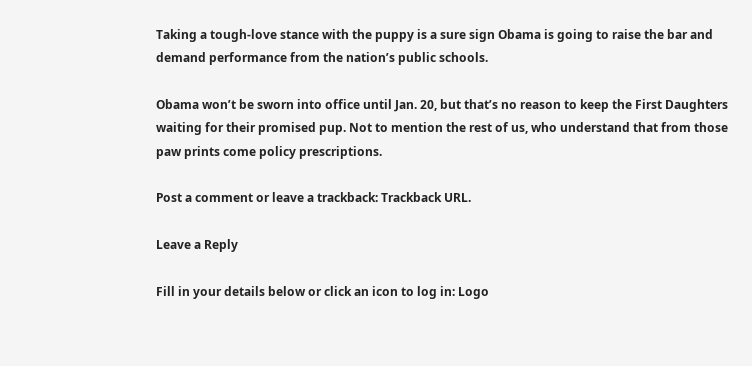Taking a tough-love stance with the puppy is a sure sign Obama is going to raise the bar and demand performance from the nation’s public schools.

Obama won’t be sworn into office until Jan. 20, but that’s no reason to keep the First Daughters waiting for their promised pup. Not to mention the rest of us, who understand that from those paw prints come policy prescriptions.

Post a comment or leave a trackback: Trackback URL.

Leave a Reply

Fill in your details below or click an icon to log in: Logo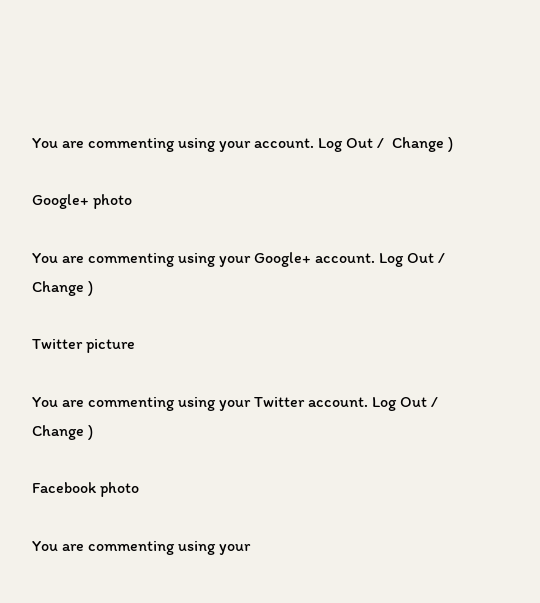You are commenting using your account. Log Out /  Change )

Google+ photo

You are commenting using your Google+ account. Log Out /  Change )

Twitter picture

You are commenting using your Twitter account. Log Out /  Change )

Facebook photo

You are commenting using your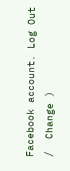Facebook account. Log Out /  Change )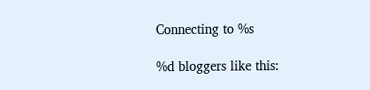Connecting to %s

%d bloggers like this: